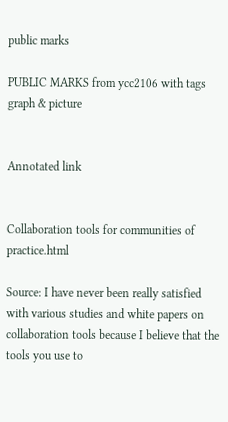public marks

PUBLIC MARKS from ycc2106 with tags graph & picture


Annotated link


Collaboration tools for communities of practice.html

Source: I have never been really satisfied with various studies and white papers on collaboration tools because I believe that the tools you use to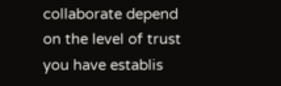collaborate depend on the level of trust you have establis